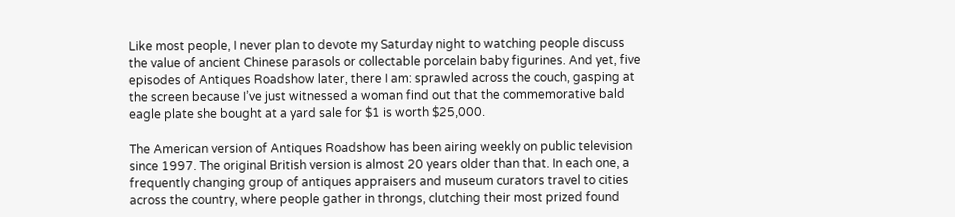Like most people, I never plan to devote my Saturday night to watching people discuss the value of ancient Chinese parasols or collectable porcelain baby figurines. And yet, five episodes of Antiques Roadshow later, there I am: sprawled across the couch, gasping at the screen because I’ve just witnessed a woman find out that the commemorative bald eagle plate she bought at a yard sale for $1 is worth $25,000.

The American version of Antiques Roadshow has been airing weekly on public television since 1997. The original British version is almost 20 years older than that. In each one, a frequently changing group of antiques appraisers and museum curators travel to cities across the country, where people gather in throngs, clutching their most prized found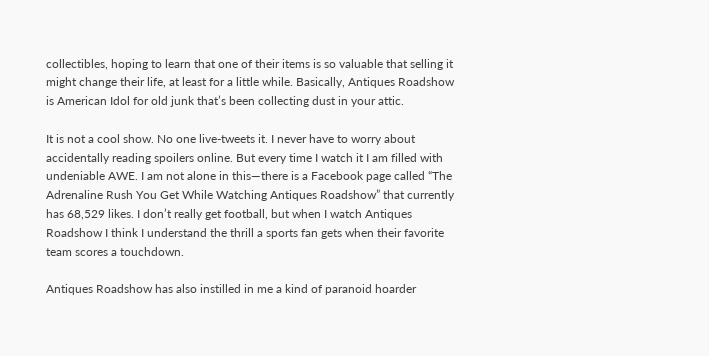collectibles, hoping to learn that one of their items is so valuable that selling it might change their life, at least for a little while. Basically, Antiques Roadshow is American Idol for old junk that’s been collecting dust in your attic.

It is not a cool show. No one live-tweets it. I never have to worry about accidentally reading spoilers online. But every time I watch it I am filled with undeniable AWE. I am not alone in this—there is a Facebook page called “The Adrenaline Rush You Get While Watching Antiques Roadshow” that currently has 68,529 likes. I don’t really get football, but when I watch Antiques Roadshow I think I understand the thrill a sports fan gets when their favorite team scores a touchdown.

Antiques Roadshow has also instilled in me a kind of paranoid hoarder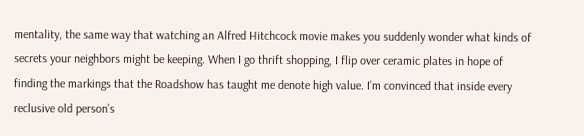mentality, the same way that watching an Alfred Hitchcock movie makes you suddenly wonder what kinds of secrets your neighbors might be keeping. When I go thrift shopping, I flip over ceramic plates in hope of finding the markings that the Roadshow has taught me denote high value. I’m convinced that inside every reclusive old person’s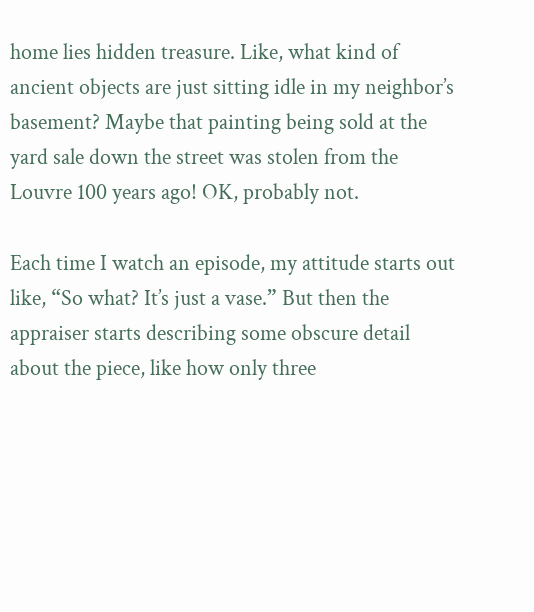home lies hidden treasure. Like, what kind of ancient objects are just sitting idle in my neighbor’s basement? Maybe that painting being sold at the yard sale down the street was stolen from the Louvre 100 years ago! OK, probably not.

Each time I watch an episode, my attitude starts out like, “So what? It’s just a vase.” But then the appraiser starts describing some obscure detail about the piece, like how only three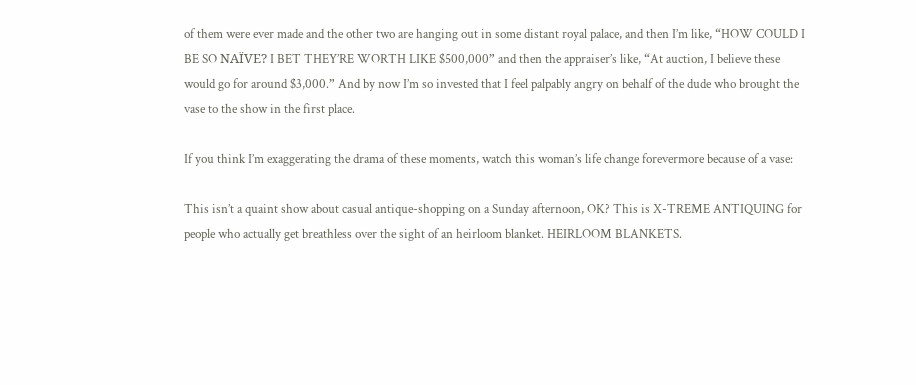of them were ever made and the other two are hanging out in some distant royal palace, and then I’m like, “HOW COULD I BE SO NAÏVE? I BET THEY’RE WORTH LIKE $500,000” and then the appraiser’s like, “At auction, I believe these would go for around $3,000.” And by now I’m so invested that I feel palpably angry on behalf of the dude who brought the vase to the show in the first place.

If you think I’m exaggerating the drama of these moments, watch this woman’s life change forevermore because of a vase:

This isn’t a quaint show about casual antique-shopping on a Sunday afternoon, OK? This is X-TREME ANTIQUING for people who actually get breathless over the sight of an heirloom blanket. HEIRLOOM BLANKETS.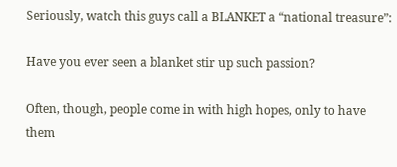Seriously, watch this guys call a BLANKET a “national treasure”:

Have you ever seen a blanket stir up such passion?

Often, though, people come in with high hopes, only to have them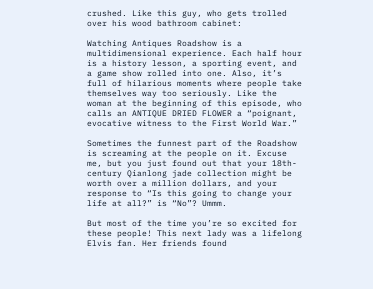crushed. Like this guy, who gets trolled over his wood bathroom cabinet:

Watching Antiques Roadshow is a multidimensional experience. Each half hour is a history lesson, a sporting event, and a game show rolled into one. Also, it’s full of hilarious moments where people take themselves way too seriously. Like the woman at the beginning of this episode, who calls an ANTIQUE DRIED FLOWER a “poignant, evocative witness to the First World War.”

Sometimes the funnest part of the Roadshow is screaming at the people on it. Excuse me, but you just found out that your 18th-century Qianlong jade collection might be worth over a million dollars, and your response to “Is this going to change your life at all?” is “No”? Ummm.

But most of the time you’re so excited for these people! This next lady was a lifelong Elvis fan. Her friends found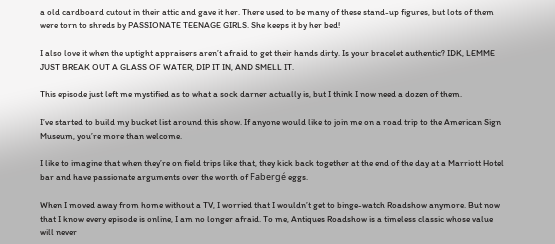a old cardboard cutout in their attic and gave it her. There used to be many of these stand-up figures, but lots of them were torn to shreds by PASSIONATE TEENAGE GIRLS. She keeps it by her bed!

I also love it when the uptight appraisers aren’t afraid to get their hands dirty. Is your bracelet authentic? IDK, LEMME JUST BREAK OUT A GLASS OF WATER, DIP IT IN, AND SMELL IT.

This episode just left me mystified as to what a sock darner actually is, but I think I now need a dozen of them.

I’ve started to build my bucket list around this show. If anyone would like to join me on a road trip to the American Sign Museum, you’re more than welcome.

I like to imagine that when they’re on field trips like that, they kick back together at the end of the day at a Marriott Hotel bar and have passionate arguments over the worth of Fabergé eggs.

When I moved away from home without a TV, I worried that I wouldn’t get to binge-watch Roadshow anymore. But now that I know every episode is online, I am no longer afraid. To me, Antiques Roadshow is a timeless classic whose value will never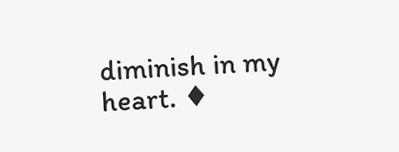diminish in my heart. ♦